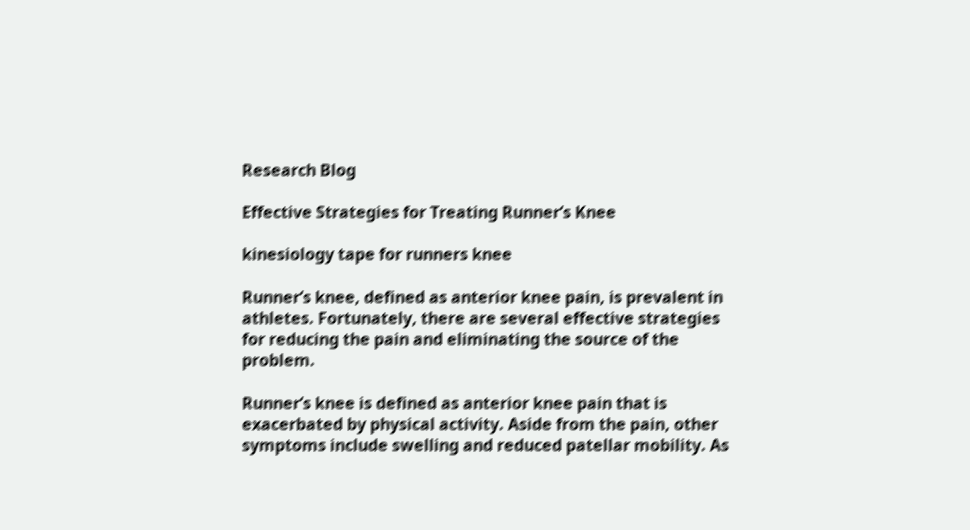Research Blog

Effective Strategies for Treating Runner’s Knee

kinesiology tape for runners knee

Runner’s knee, defined as anterior knee pain, is prevalent in athletes. Fortunately, there are several effective strategies for reducing the pain and eliminating the source of the problem.

Runner’s knee is defined as anterior knee pain that is exacerbated by physical activity. Aside from the pain, other symptoms include swelling and reduced patellar mobility. As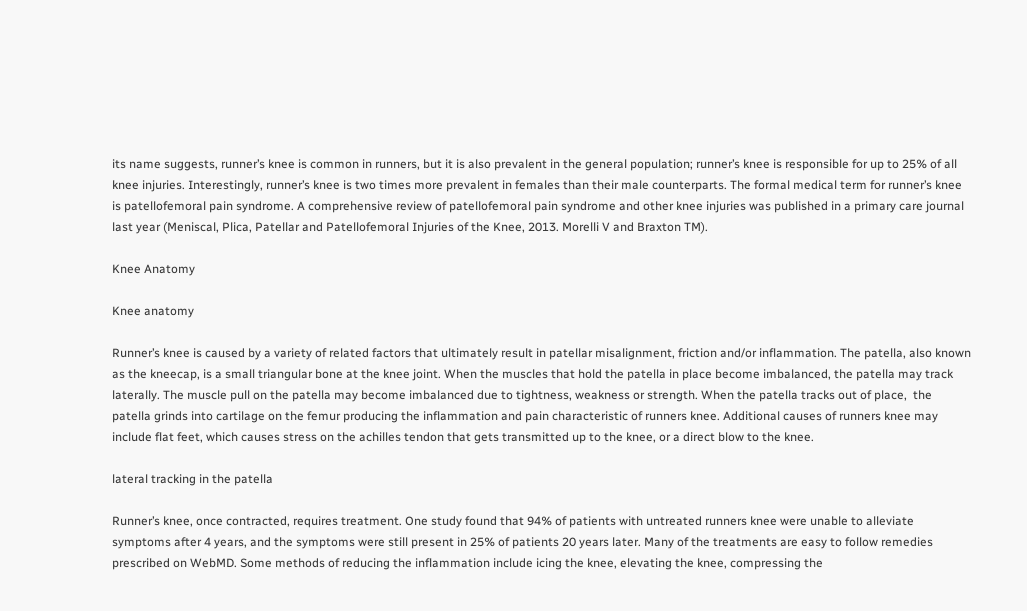its name suggests, runner’s knee is common in runners, but it is also prevalent in the general population; runner’s knee is responsible for up to 25% of all knee injuries. Interestingly, runner’s knee is two times more prevalent in females than their male counterparts. The formal medical term for runner’s knee is patellofemoral pain syndrome. A comprehensive review of patellofemoral pain syndrome and other knee injuries was published in a primary care journal last year (Meniscal, Plica, Patellar and Patellofemoral Injuries of the Knee, 2013. Morelli V and Braxton TM).

Knee Anatomy

Knee anatomy

Runner’s knee is caused by a variety of related factors that ultimately result in patellar misalignment, friction and/or inflammation. The patella, also known as the kneecap, is a small triangular bone at the knee joint. When the muscles that hold the patella in place become imbalanced, the patella may track laterally. The muscle pull on the patella may become imbalanced due to tightness, weakness or strength. When the patella tracks out of place,  the patella grinds into cartilage on the femur producing the inflammation and pain characteristic of runners knee. Additional causes of runners knee may include flat feet, which causes stress on the achilles tendon that gets transmitted up to the knee, or a direct blow to the knee.

lateral tracking in the patella

Runner’s knee, once contracted, requires treatment. One study found that 94% of patients with untreated runners knee were unable to alleviate symptoms after 4 years, and the symptoms were still present in 25% of patients 20 years later. Many of the treatments are easy to follow remedies prescribed on WebMD. Some methods of reducing the inflammation include icing the knee, elevating the knee, compressing the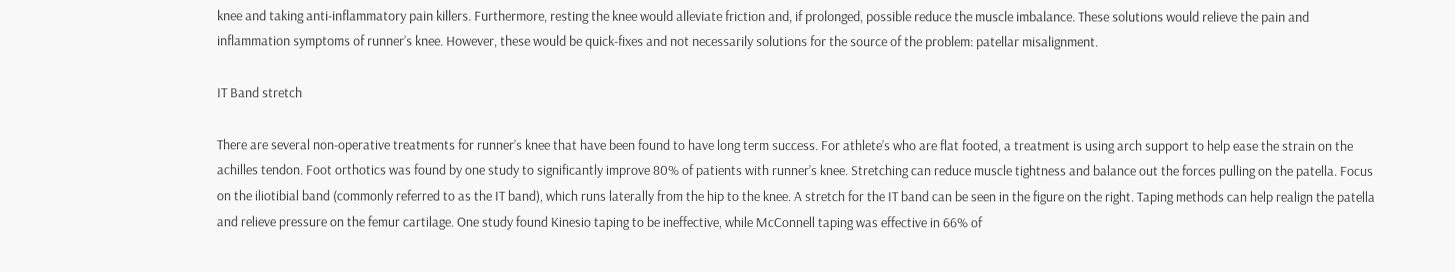knee and taking anti-inflammatory pain killers. Furthermore, resting the knee would alleviate friction and, if prolonged, possible reduce the muscle imbalance. These solutions would relieve the pain and inflammation symptoms of runner’s knee. However, these would be quick-fixes and not necessarily solutions for the source of the problem: patellar misalignment.

IT Band stretch

There are several non-operative treatments for runner’s knee that have been found to have long term success. For athlete’s who are flat footed, a treatment is using arch support to help ease the strain on the achilles tendon. Foot orthotics was found by one study to significantly improve 80% of patients with runner’s knee. Stretching can reduce muscle tightness and balance out the forces pulling on the patella. Focus on the iliotibial band (commonly referred to as the IT band), which runs laterally from the hip to the knee. A stretch for the IT band can be seen in the figure on the right. Taping methods can help realign the patella and relieve pressure on the femur cartilage. One study found Kinesio taping to be ineffective, while McConnell taping was effective in 66% of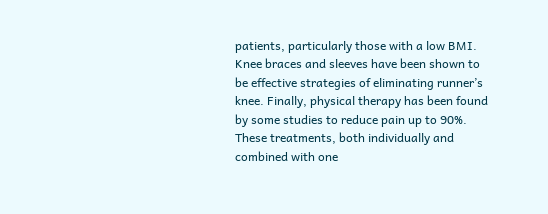patients, particularly those with a low BMI. Knee braces and sleeves have been shown to be effective strategies of eliminating runner’s knee. Finally, physical therapy has been found by some studies to reduce pain up to 90%. These treatments, both individually and combined with one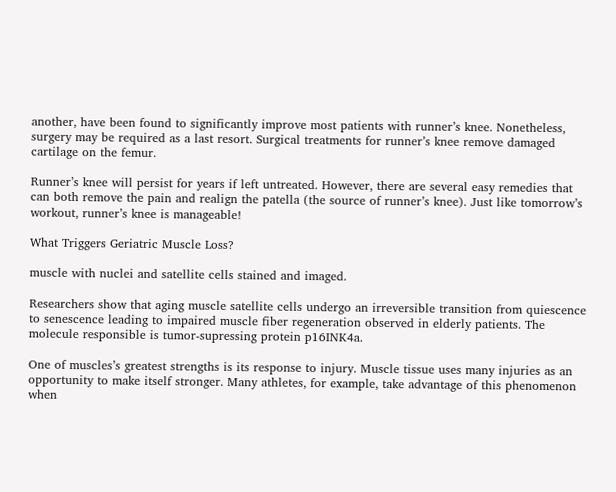another, have been found to significantly improve most patients with runner’s knee. Nonetheless, surgery may be required as a last resort. Surgical treatments for runner’s knee remove damaged cartilage on the femur.

Runner’s knee will persist for years if left untreated. However, there are several easy remedies that can both remove the pain and realign the patella (the source of runner’s knee). Just like tomorrow’s workout, runner’s knee is manageable!

What Triggers Geriatric Muscle Loss?

muscle with nuclei and satellite cells stained and imaged.

Researchers show that aging muscle satellite cells undergo an irreversible transition from quiescence to senescence leading to impaired muscle fiber regeneration observed in elderly patients. The molecule responsible is tumor-supressing protein p16INK4a.

One of muscles’s greatest strengths is its response to injury. Muscle tissue uses many injuries as an opportunity to make itself stronger. Many athletes, for example, take advantage of this phenomenon when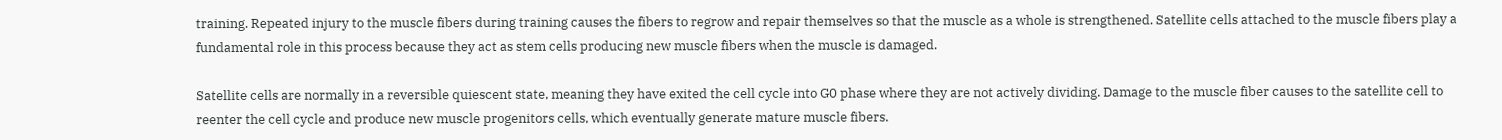training. Repeated injury to the muscle fibers during training causes the fibers to regrow and repair themselves so that the muscle as a whole is strengthened. Satellite cells attached to the muscle fibers play a fundamental role in this process because they act as stem cells producing new muscle fibers when the muscle is damaged.

Satellite cells are normally in a reversible quiescent state, meaning they have exited the cell cycle into G0 phase where they are not actively dividing. Damage to the muscle fiber causes to the satellite cell to reenter the cell cycle and produce new muscle progenitors cells, which eventually generate mature muscle fibers.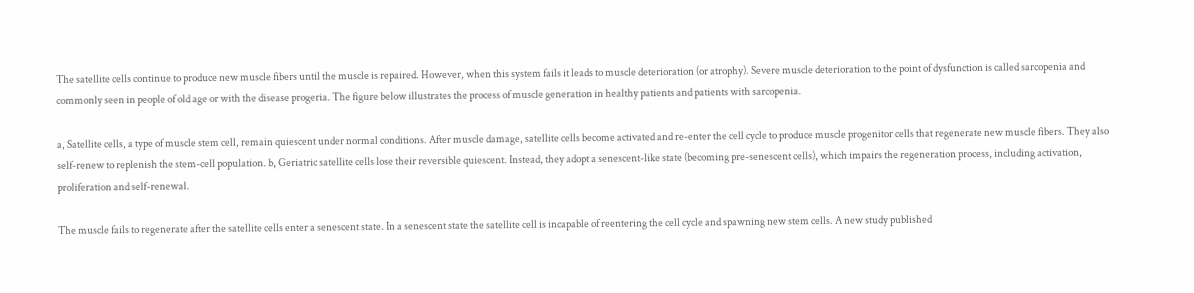The satellite cells continue to produce new muscle fibers until the muscle is repaired. However, when this system fails it leads to muscle deterioration (or atrophy). Severe muscle deterioration to the point of dysfunction is called sarcopenia and commonly seen in people of old age or with the disease progeria. The figure below illustrates the process of muscle generation in healthy patients and patients with sarcopenia.

a, Satellite cells, a type of muscle stem cell, remain quiescent under normal conditions. After muscle damage, satellite cells become activated and re-enter the cell cycle to produce muscle progenitor cells that regenerate new muscle fibers. They also self-renew to replenish the stem-cell population. b, Geriatric satellite cells lose their reversible quiescent. Instead, they adopt a senescent-like state (becoming pre-senescent cells), which impairs the regeneration process, including activation, proliferation and self-renewal.

The muscle fails to regenerate after the satellite cells enter a senescent state. In a senescent state the satellite cell is incapable of reentering the cell cycle and spawning new stem cells. A new study published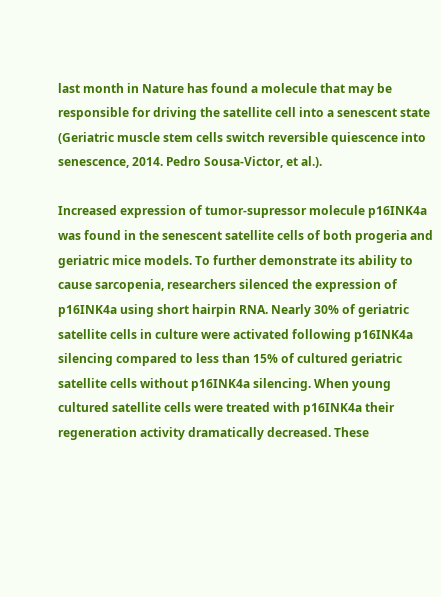last month in Nature has found a molecule that may be responsible for driving the satellite cell into a senescent state (Geriatric muscle stem cells switch reversible quiescence into senescence, 2014. Pedro Sousa-Victor, et al.).

Increased expression of tumor-supressor molecule p16INK4a was found in the senescent satellite cells of both progeria and geriatric mice models. To further demonstrate its ability to cause sarcopenia, researchers silenced the expression of p16INK4a using short hairpin RNA. Nearly 30% of geriatric satellite cells in culture were activated following p16INK4a silencing compared to less than 15% of cultured geriatric satellite cells without p16INK4a silencing. When young cultured satellite cells were treated with p16INK4a their regeneration activity dramatically decreased. These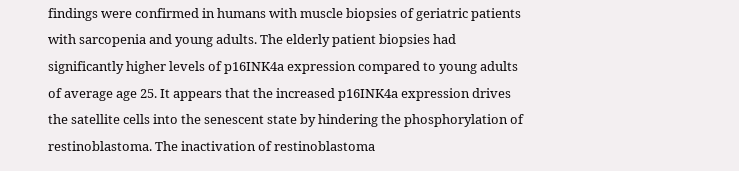findings were confirmed in humans with muscle biopsies of geriatric patients with sarcopenia and young adults. The elderly patient biopsies had significantly higher levels of p16INK4a expression compared to young adults of average age 25. It appears that the increased p16INK4a expression drives the satellite cells into the senescent state by hindering the phosphorylation of restinoblastoma. The inactivation of restinoblastoma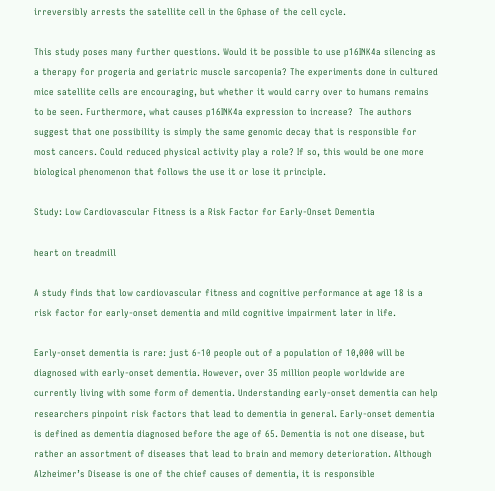irreversibly arrests the satellite cell in the Gphase of the cell cycle.

This study poses many further questions. Would it be possible to use p16INK4a silencing as a therapy for progeria and geriatric muscle sarcopenia? The experiments done in cultured mice satellite cells are encouraging, but whether it would carry over to humans remains to be seen. Furthermore, what causes p16INK4a expression to increase?  The authors suggest that one possibility is simply the same genomic decay that is responsible for most cancers. Could reduced physical activity play a role? If so, this would be one more biological phenomenon that follows the use it or lose it principle.

Study: Low Cardiovascular Fitness is a Risk Factor for Early-Onset Dementia

heart on treadmill

A study finds that low cardiovascular fitness and cognitive performance at age 18 is a risk factor for early-onset dementia and mild cognitive impairment later in life.

Early-onset dementia is rare: just 6-10 people out of a population of 10,000 will be diagnosed with early-onset dementia. However, over 35 million people worldwide are currently living with some form of dementia. Understanding early-onset dementia can help researchers pinpoint risk factors that lead to dementia in general. Early-onset dementia is defined as dementia diagnosed before the age of 65. Dementia is not one disease, but rather an assortment of diseases that lead to brain and memory deterioration. Although Alzheimer’s Disease is one of the chief causes of dementia, it is responsible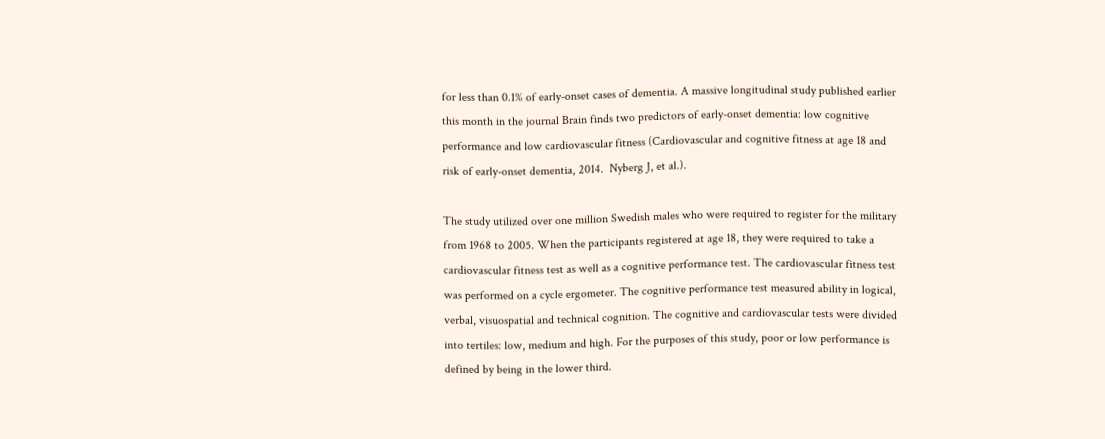for less than 0.1% of early-onset cases of dementia. A massive longitudinal study published earlier this month in the journal Brain finds two predictors of early-onset dementia: low cognitive performance and low cardiovascular fitness (Cardiovascular and cognitive fitness at age 18 and risk of early-onset dementia, 2014.  Nyberg J, et al.).

The study utilized over one million Swedish males who were required to register for the military from 1968 to 2005. When the participants registered at age 18, they were required to take a cardiovascular fitness test as well as a cognitive performance test. The cardiovascular fitness test was performed on a cycle ergometer. The cognitive performance test measured ability in logical, verbal, visuospatial and technical cognition. The cognitive and cardiovascular tests were divided into tertiles: low, medium and high. For the purposes of this study, poor or low performance is defined by being in the lower third.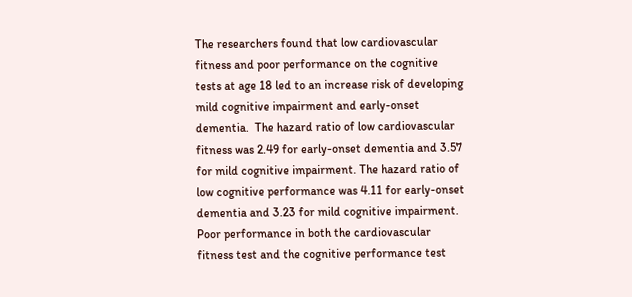The researchers found that low cardiovascular fitness and poor performance on the cognitive tests at age 18 led to an increase risk of developing mild cognitive impairment and early-onset dementia.  The hazard ratio of low cardiovascular fitness was 2.49 for early-onset dementia and 3.57 for mild cognitive impairment. The hazard ratio of low cognitive performance was 4.11 for early-onset dementia and 3.23 for mild cognitive impairment. Poor performance in both the cardiovascular fitness test and the cognitive performance test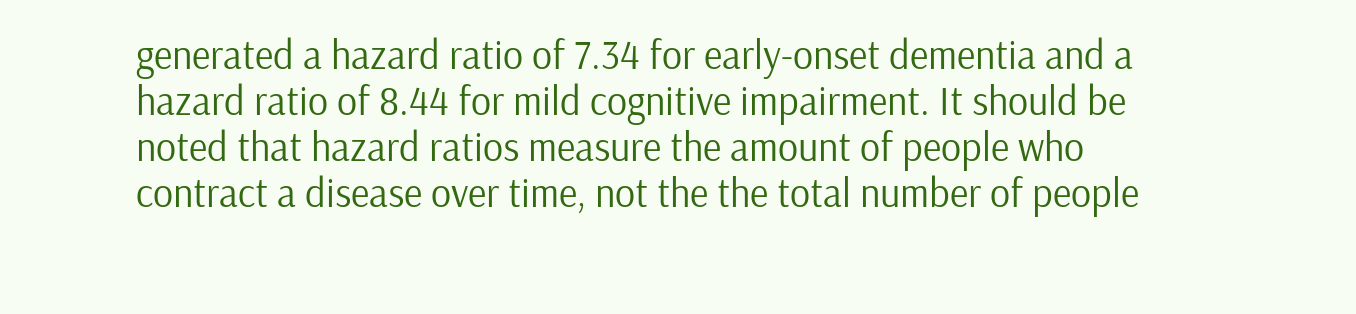generated a hazard ratio of 7.34 for early-onset dementia and a hazard ratio of 8.44 for mild cognitive impairment. It should be noted that hazard ratios measure the amount of people who contract a disease over time, not the the total number of people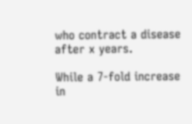who contract a disease after x years.

While a 7-fold increase in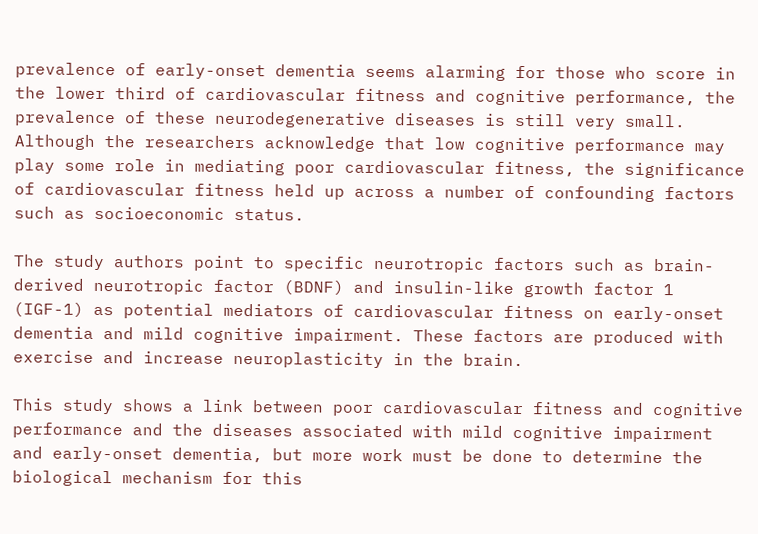prevalence of early-onset dementia seems alarming for those who score in the lower third of cardiovascular fitness and cognitive performance, the prevalence of these neurodegenerative diseases is still very small. Although the researchers acknowledge that low cognitive performance may play some role in mediating poor cardiovascular fitness, the significance of cardiovascular fitness held up across a number of confounding factors such as socioeconomic status.

The study authors point to specific neurotropic factors such as brain-derived neurotropic factor (BDNF) and insulin-like growth factor 1 (IGF-1) as potential mediators of cardiovascular fitness on early-onset dementia and mild cognitive impairment. These factors are produced with exercise and increase neuroplasticity in the brain.

This study shows a link between poor cardiovascular fitness and cognitive performance and the diseases associated with mild cognitive impairment and early-onset dementia, but more work must be done to determine the biological mechanism for this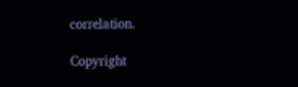correlation.

Copyright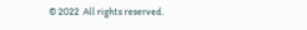© 2022  All rights reserved.